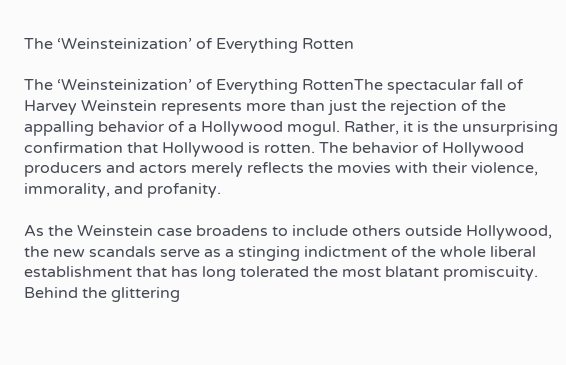The ‘Weinsteinization’ of Everything Rotten

The ‘Weinsteinization’ of Everything RottenThe spectacular fall of Harvey Weinstein represents more than just the rejection of the appalling behavior of a Hollywood mogul. Rather, it is the unsurprising confirmation that Hollywood is rotten. The behavior of Hollywood producers and actors merely reflects the movies with their violence, immorality, and profanity.

As the Weinstein case broadens to include others outside Hollywood, the new scandals serve as a stinging indictment of the whole liberal establishment that has long tolerated the most blatant promiscuity. Behind the glittering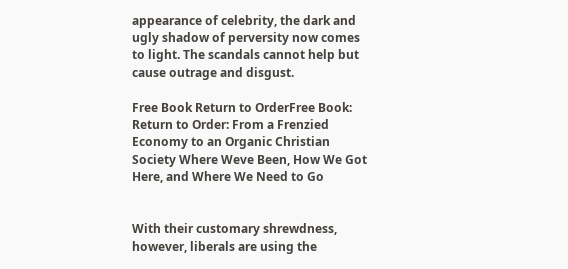appearance of celebrity, the dark and ugly shadow of perversity now comes to light. The scandals cannot help but cause outrage and disgust.

Free Book Return to OrderFree Book: Return to Order: From a Frenzied Economy to an Organic Christian Society Where Weve Been, How We Got Here, and Where We Need to Go


With their customary shrewdness, however, liberals are using the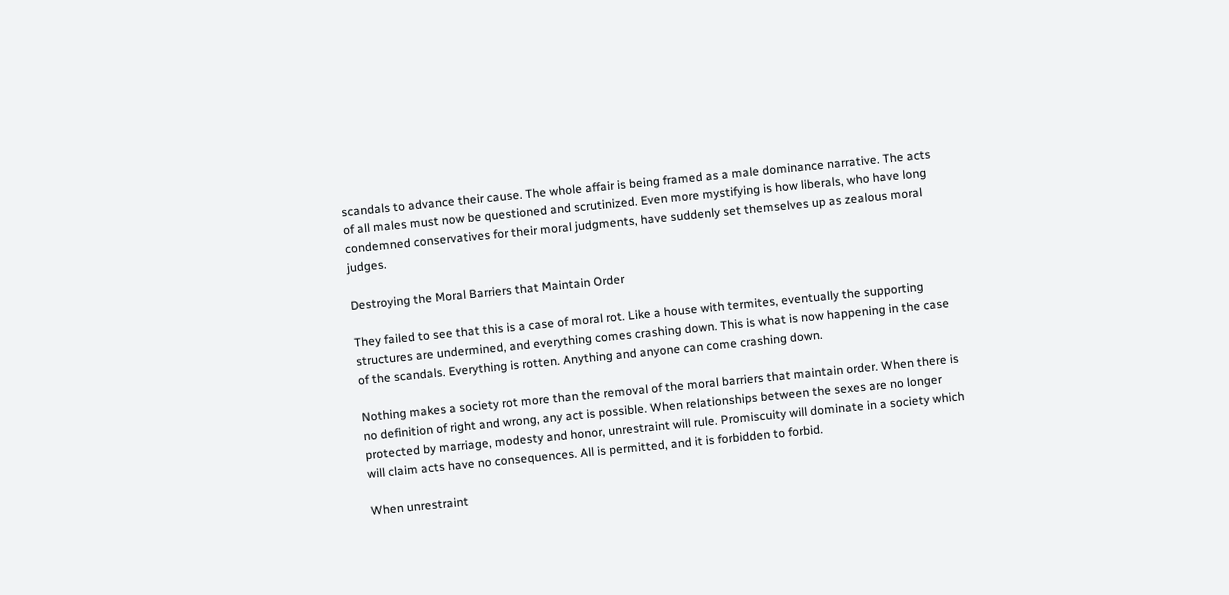scandals to advance their cause. The whole affair is being framed as a male dominance narrative. The acts of all males must now be questioned and scrutinized. Even more mystifying is how liberals, who have long condemned conservatives for their moral judgments, have suddenly set themselves up as zealous moral judges.

Destroying the Moral Barriers that Maintain Order

They failed to see that this is a case of moral rot. Like a house with termites, eventually the supporting structures are undermined, and everything comes crashing down. This is what is now happening in the case of the scandals. Everything is rotten. Anything and anyone can come crashing down.

Nothing makes a society rot more than the removal of the moral barriers that maintain order. When there is no definition of right and wrong, any act is possible. When relationships between the sexes are no longer protected by marriage, modesty and honor, unrestraint will rule. Promiscuity will dominate in a society which will claim acts have no consequences. All is permitted, and it is forbidden to forbid.

When unrestraint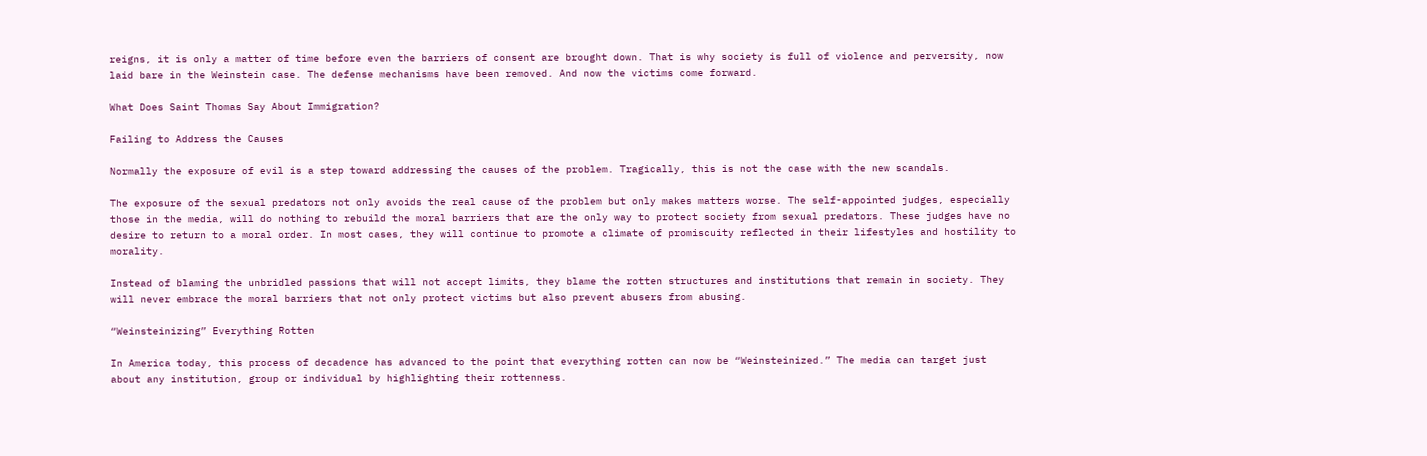reigns, it is only a matter of time before even the barriers of consent are brought down. That is why society is full of violence and perversity, now laid bare in the Weinstein case. The defense mechanisms have been removed. And now the victims come forward.

What Does Saint Thomas Say About Immigration?

Failing to Address the Causes

Normally the exposure of evil is a step toward addressing the causes of the problem. Tragically, this is not the case with the new scandals.

The exposure of the sexual predators not only avoids the real cause of the problem but only makes matters worse. The self-appointed judges, especially those in the media, will do nothing to rebuild the moral barriers that are the only way to protect society from sexual predators. These judges have no desire to return to a moral order. In most cases, they will continue to promote a climate of promiscuity reflected in their lifestyles and hostility to morality.

Instead of blaming the unbridled passions that will not accept limits, they blame the rotten structures and institutions that remain in society. They will never embrace the moral barriers that not only protect victims but also prevent abusers from abusing.

“Weinsteinizing” Everything Rotten

In America today, this process of decadence has advanced to the point that everything rotten can now be “Weinsteinized.” The media can target just about any institution, group or individual by highlighting their rottenness.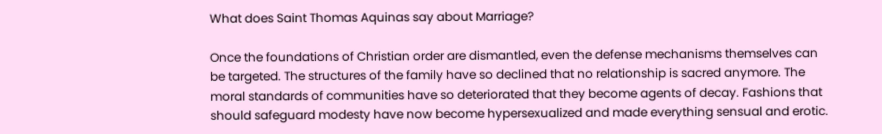What does Saint Thomas Aquinas say about Marriage?

Once the foundations of Christian order are dismantled, even the defense mechanisms themselves can be targeted. The structures of the family have so declined that no relationship is sacred anymore. The moral standards of communities have so deteriorated that they become agents of decay. Fashions that should safeguard modesty have now become hypersexualized and made everything sensual and erotic.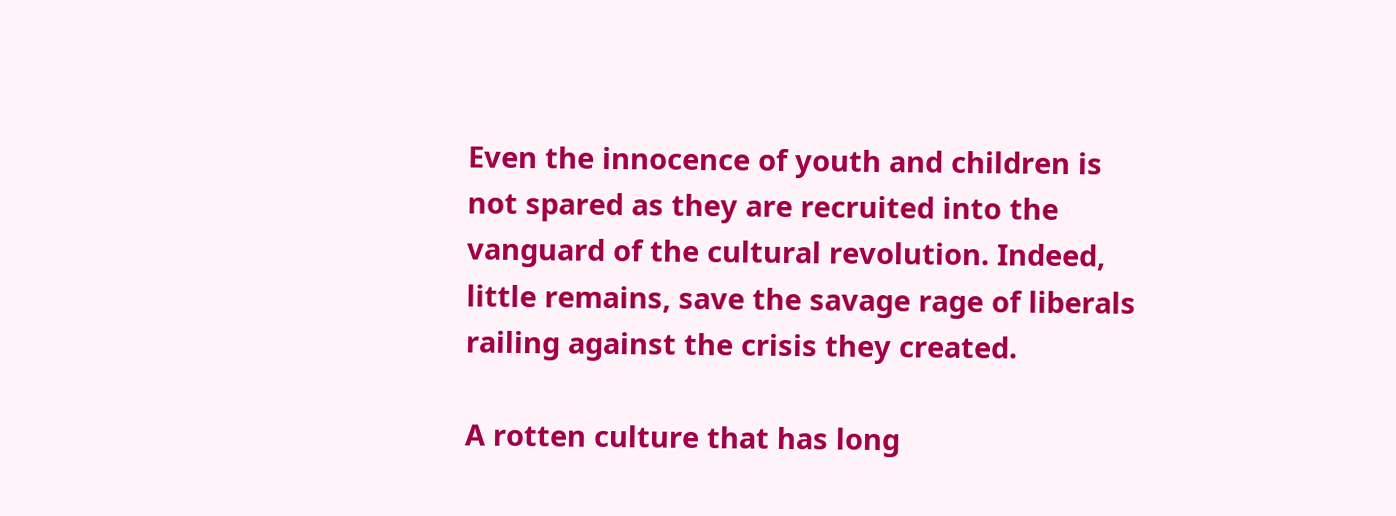Even the innocence of youth and children is not spared as they are recruited into the vanguard of the cultural revolution. Indeed, little remains, save the savage rage of liberals railing against the crisis they created.

A rotten culture that has long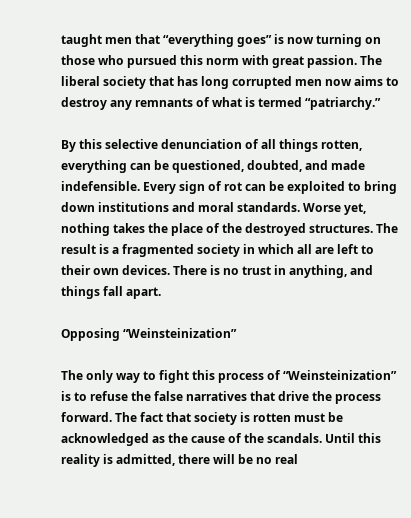taught men that “everything goes” is now turning on those who pursued this norm with great passion. The liberal society that has long corrupted men now aims to destroy any remnants of what is termed “patriarchy.”

By this selective denunciation of all things rotten, everything can be questioned, doubted, and made indefensible. Every sign of rot can be exploited to bring down institutions and moral standards. Worse yet, nothing takes the place of the destroyed structures. The result is a fragmented society in which all are left to their own devices. There is no trust in anything, and things fall apart.

Opposing “Weinsteinization”

The only way to fight this process of “Weinsteinization” is to refuse the false narratives that drive the process forward. The fact that society is rotten must be acknowledged as the cause of the scandals. Until this reality is admitted, there will be no real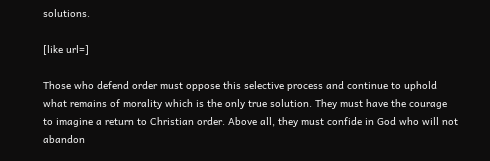solutions.

[like url=]

Those who defend order must oppose this selective process and continue to uphold what remains of morality which is the only true solution. They must have the courage to imagine a return to Christian order. Above all, they must confide in God who will not abandon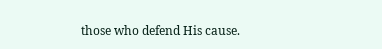those who defend His cause.